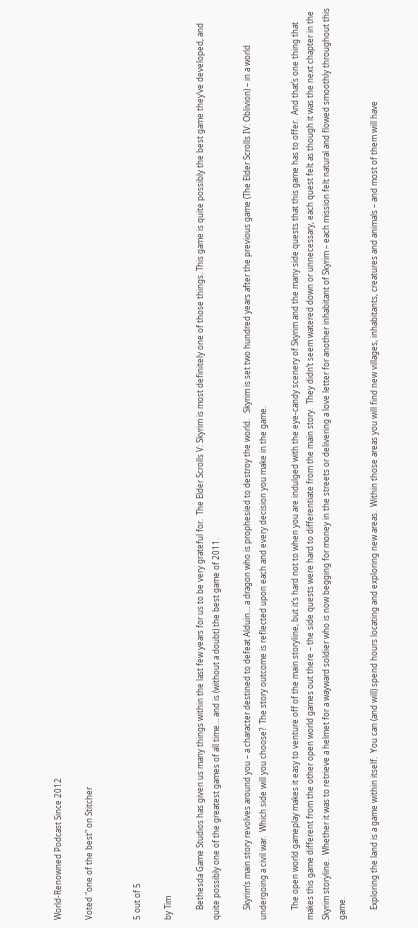World-Renowned Podcast Since 2012

Voted "one of the best" on Stitcher


5 out of 5

by Tim

     Bethesda Game Studios has given us many things within the last few years for us to be very grateful for.  The Elder Scrolls V: Skyrim is most definitely one of those things. This game is quite possibly the best game they’ve developed, and quite possibly one of the greatest games of all time… and is (without a doubt) the best game of 2011.

     Skyrim’s main story revolves around you – a character destined to defeat Alduin… a dragon who is prophesied to destroy the world.   Skyrim is set two hundred years after the previous game (The Elder Scrolls IV: Oblivion) – in a world undergoing a civil war.  Which side will you choose?  The story outcome is reflected upon each and every decision you make in the game.

     The open world gameplay makes it easy to venture off of the main storyline, but it’s hard not to when you are indulged with the eye-candy scenery of Skyrim and the many side quests that this game has to offer.  And that’s one thing that makes this game different from the other open world games out there – the side quests were hard to differentiate from the main story.  They didn’t seem watered down or unnecessary, each quest felt as though it was the next chapter in the Skyrim storyline.  Whether it was to retrieve a helmet for a wayward soldier who is now begging for money in the streets or delivering a love letter for another inhabitant of Skyrim – each mission felt natural and flowed smoothly throughout this game.

     Exploring the land is a game within itself.  You can (and will) spend hours locating and exploring new areas.  Within those areas you will find new villages, inhabitants, creatures and animals – and most of them will have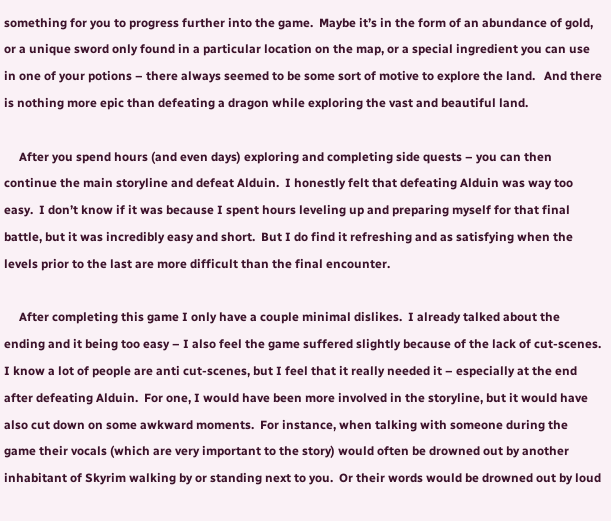something for you to progress further into the game.  Maybe it’s in the form of an abundance of gold, or a unique sword only found in a particular location on the map, or a special ingredient you can use in one of your potions – there always seemed to be some sort of motive to explore the land.   And there is nothing more epic than defeating a dragon while exploring the vast and beautiful land.

     After you spend hours (and even days) exploring and completing side quests – you can then continue the main storyline and defeat Alduin.  I honestly felt that defeating Alduin was way too easy.  I don’t know if it was because I spent hours leveling up and preparing myself for that final battle, but it was incredibly easy and short.  But I do find it refreshing and as satisfying when the levels prior to the last are more difficult than the final encounter.

     After completing this game I only have a couple minimal dislikes.  I already talked about the ending and it being too easy – I also feel the game suffered slightly because of the lack of cut-scenes.  I know a lot of people are anti cut-scenes, but I feel that it really needed it – especially at the end after defeating Alduin.  For one, I would have been more involved in the storyline, but it would have also cut down on some awkward moments.  For instance, when talking with someone during the game their vocals (which are very important to the story) would often be drowned out by another inhabitant of Skyrim walking by or standing next to you.  Or their words would be drowned out by loud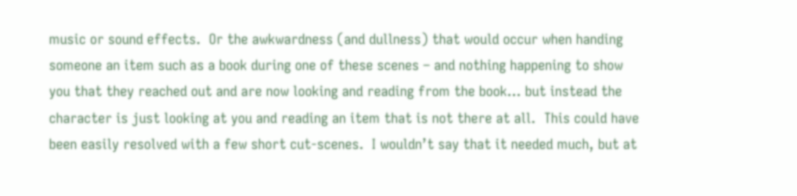music or sound effects.  Or the awkwardness (and dullness) that would occur when handing someone an item such as a book during one of these scenes – and nothing happening to show you that they reached out and are now looking and reading from the book… but instead the character is just looking at you and reading an item that is not there at all.  This could have been easily resolved with a few short cut-scenes.  I wouldn’t say that it needed much, but at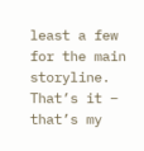least a few for the main storyline.  That’s it – that’s my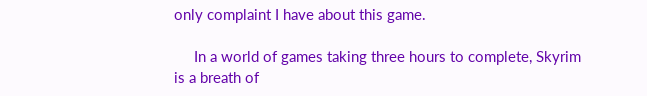only complaint I have about this game.

     In a world of games taking three hours to complete, Skyrim is a breath of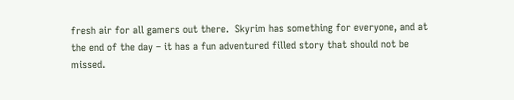fresh air for all gamers out there.  Skyrim has something for everyone, and at the end of the day – it has a fun adventured filled story that should not be missed.